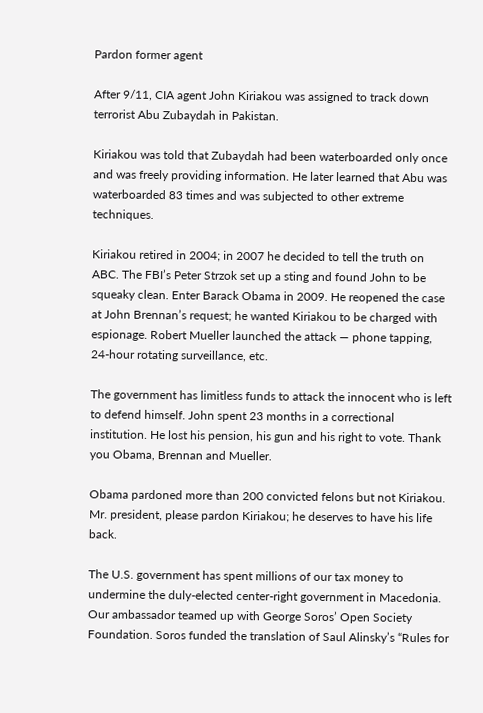Pardon former agent

After 9/11, CIA agent John Kiriakou was assigned to track down terrorist Abu Zubaydah in Pakistan.

Kiriakou was told that Zubaydah had been waterboarded only once and was freely providing information. He later learned that Abu was waterboarded 83 times and was subjected to other extreme techniques.

Kiriakou retired in 2004; in 2007 he decided to tell the truth on ABC. The FBI’s Peter Strzok set up a sting and found John to be squeaky clean. Enter Barack Obama in 2009. He reopened the case at John Brennan’s request; he wanted Kiriakou to be charged with espionage. Robert Mueller launched the attack — phone tapping, 24-hour rotating surveillance, etc.

The government has limitless funds to attack the innocent who is left to defend himself. John spent 23 months in a correctional institution. He lost his pension, his gun and his right to vote. Thank you Obama, Brennan and Mueller.

Obama pardoned more than 200 convicted felons but not Kiriakou. Mr. president, please pardon Kiriakou; he deserves to have his life back.

The U.S. government has spent millions of our tax money to undermine the duly-elected center-right government in Macedonia. Our ambassador teamed up with George Soros’ Open Society Foundation. Soros funded the translation of Saul Alinsky’s “Rules for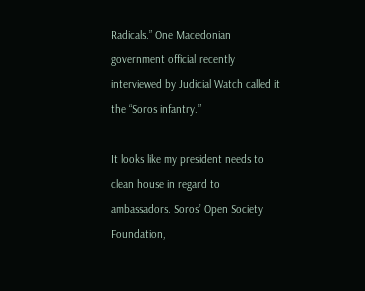Radicals.” One Macedonian government official recently interviewed by Judicial Watch called it the “Soros infantry.”

It looks like my president needs to clean house in regard to ambassadors. Soros’ Open Society Foundation,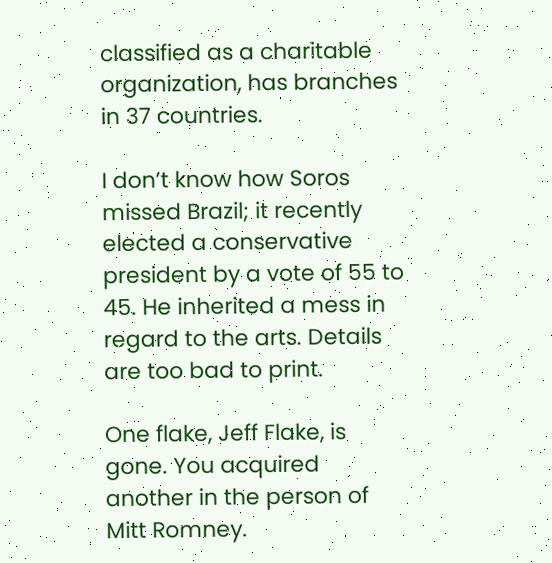classified as a charitable organization, has branches in 37 countries.

I don’t know how Soros missed Brazil; it recently elected a conservative president by a vote of 55 to 45. He inherited a mess in regard to the arts. Details are too bad to print.

One flake, Jeff Flake, is gone. You acquired another in the person of Mitt Romney.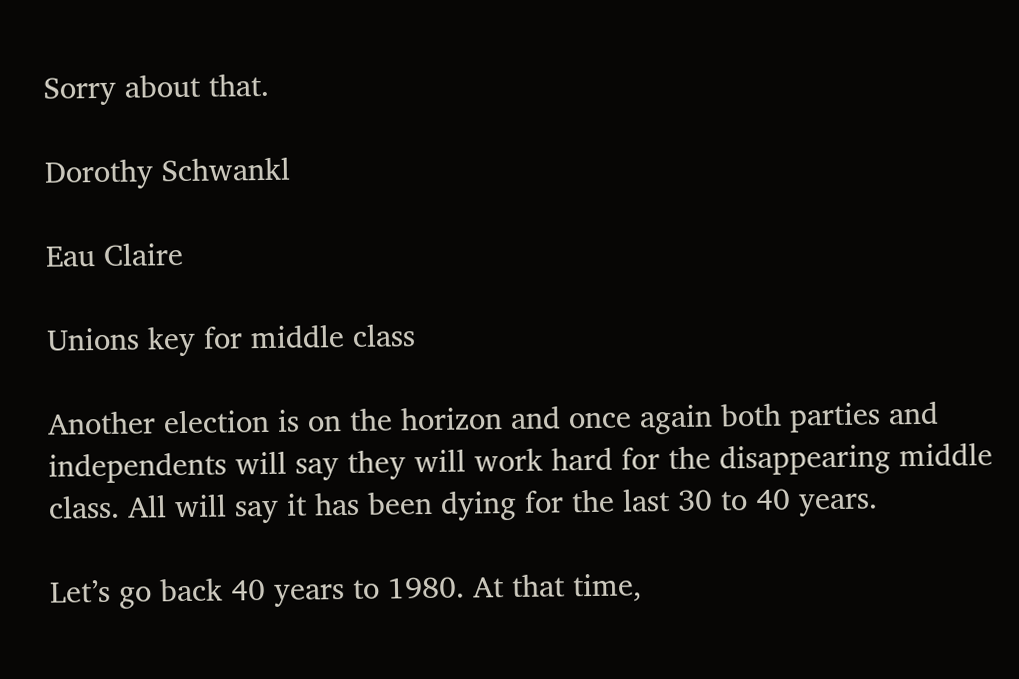Sorry about that.

Dorothy Schwankl

Eau Claire

Unions key for middle class

Another election is on the horizon and once again both parties and independents will say they will work hard for the disappearing middle class. All will say it has been dying for the last 30 to 40 years.

Let’s go back 40 years to 1980. At that time,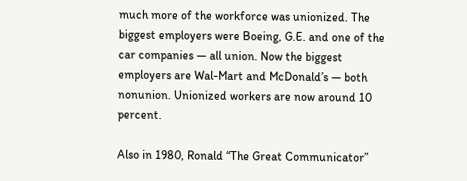much more of the workforce was unionized. The biggest employers were Boeing, G.E. and one of the car companies — all union. Now the biggest employers are Wal-Mart and McDonald’s — both nonunion. Unionized workers are now around 10 percent.

Also in 1980, Ronald “The Great Communicator”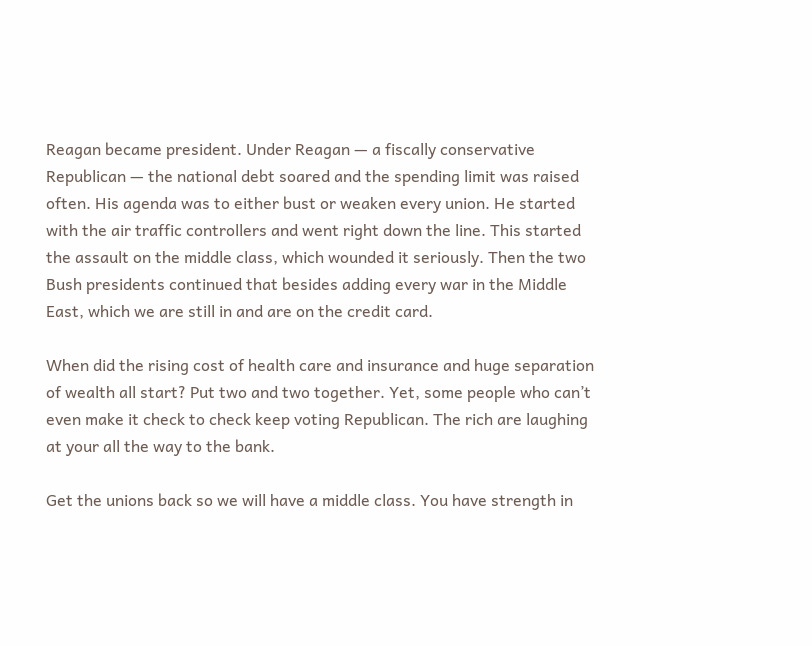Reagan became president. Under Reagan — a fiscally conservative Republican — the national debt soared and the spending limit was raised often. His agenda was to either bust or weaken every union. He started with the air traffic controllers and went right down the line. This started the assault on the middle class, which wounded it seriously. Then the two Bush presidents continued that besides adding every war in the Middle East, which we are still in and are on the credit card.

When did the rising cost of health care and insurance and huge separation of wealth all start? Put two and two together. Yet, some people who can’t even make it check to check keep voting Republican. The rich are laughing at your all the way to the bank.

Get the unions back so we will have a middle class. You have strength in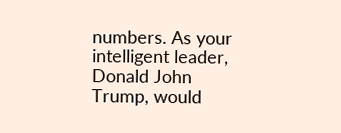numbers. As your intelligent leader, Donald John Trump, would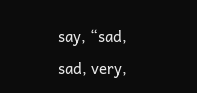say, “sad, sad, very,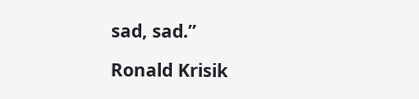sad, sad.”

Ronald Krisik